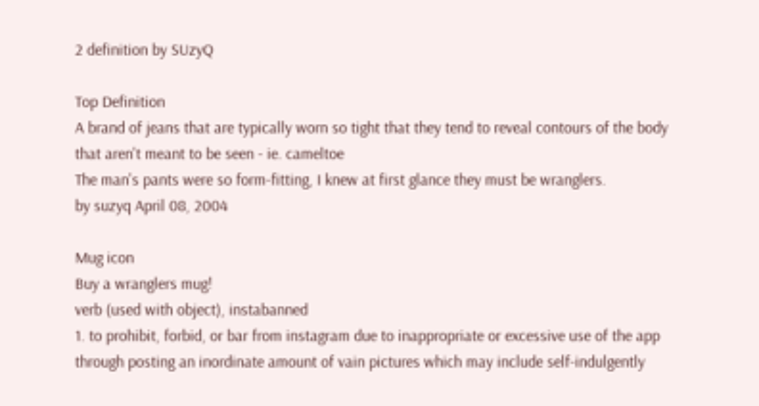2 definition by SUzyQ

Top Definition
A brand of jeans that are typically worn so tight that they tend to reveal contours of the body that aren't meant to be seen - ie. cameltoe
The man's pants were so form-fitting, I knew at first glance they must be wranglers.
by suzyq April 08, 2004

Mug icon
Buy a wranglers mug!
verb (used with object), instabanned
1. to prohibit, forbid, or bar from instagram due to inappropriate or excessive use of the app through posting an inordinate amount of vain pictures which may include self-indulgently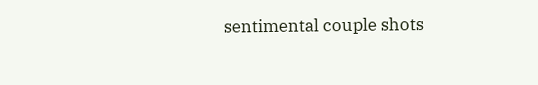sentimental couple shots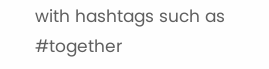with hashtags such as #together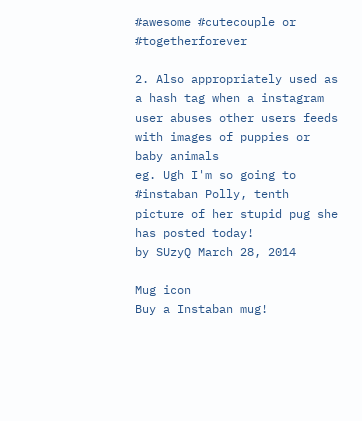#awesome #cutecouple or #togetherforever

2. Also appropriately used as a hash tag when a instagram user abuses other users feeds with images of puppies or baby animals
eg. Ugh I'm so going to #instaban Polly, tenth picture of her stupid pug she has posted today!
by SUzyQ March 28, 2014

Mug icon
Buy a Instaban mug!